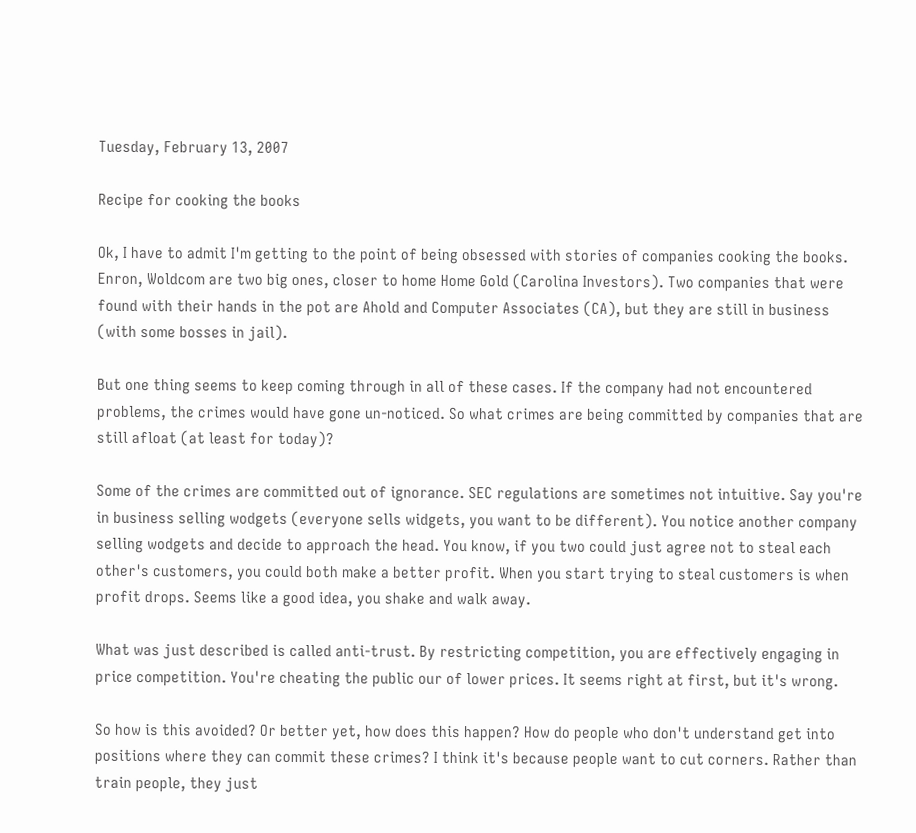Tuesday, February 13, 2007

Recipe for cooking the books

Ok, I have to admit I'm getting to the point of being obsessed with stories of companies cooking the books. Enron, Woldcom are two big ones, closer to home Home Gold (Carolina Investors). Two companies that were found with their hands in the pot are Ahold and Computer Associates (CA), but they are still in business (with some bosses in jail).

But one thing seems to keep coming through in all of these cases. If the company had not encountered problems, the crimes would have gone un-noticed. So what crimes are being committed by companies that are still afloat (at least for today)?

Some of the crimes are committed out of ignorance. SEC regulations are sometimes not intuitive. Say you're in business selling wodgets (everyone sells widgets, you want to be different). You notice another company selling wodgets and decide to approach the head. You know, if you two could just agree not to steal each other's customers, you could both make a better profit. When you start trying to steal customers is when profit drops. Seems like a good idea, you shake and walk away.

What was just described is called anti-trust. By restricting competition, you are effectively engaging in price competition. You're cheating the public our of lower prices. It seems right at first, but it's wrong.

So how is this avoided? Or better yet, how does this happen? How do people who don't understand get into positions where they can commit these crimes? I think it's because people want to cut corners. Rather than train people, they just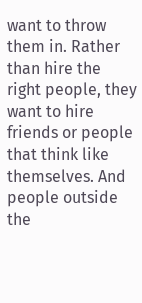want to throw them in. Rather than hire the right people, they want to hire friends or people that think like themselves. And people outside the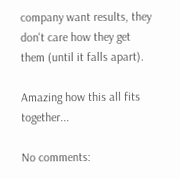company want results, they don't care how they get them (until it falls apart).

Amazing how this all fits together...

No comments: